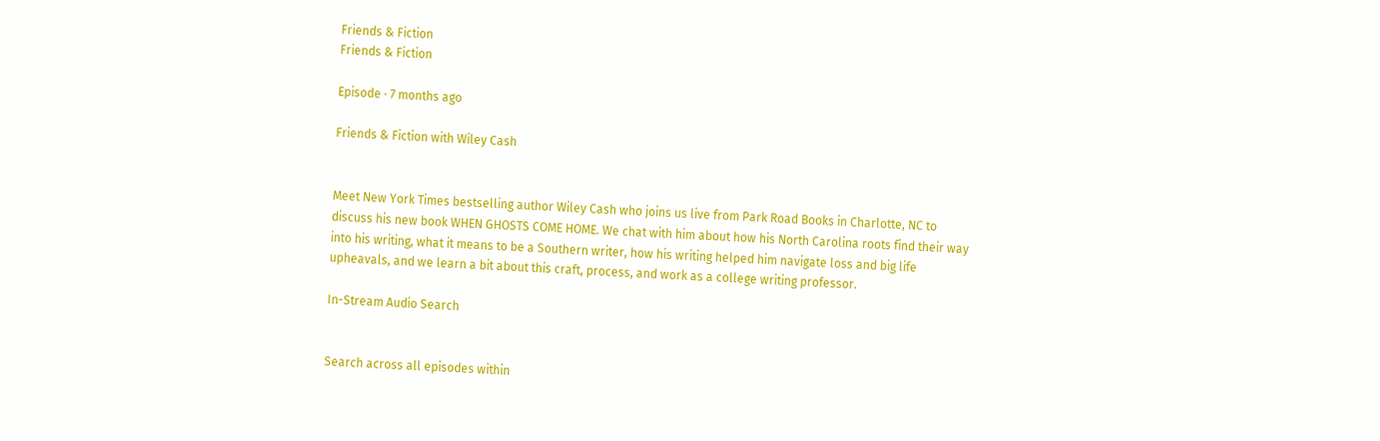Friends & Fiction
Friends & Fiction

Episode · 7 months ago

Friends & Fiction with Wiley Cash


Meet New York Times bestselling author Wiley Cash who joins us live from Park Road Books in Charlotte, NC to discuss his new book WHEN GHOSTS COME HOME. We chat with him about how his North Carolina roots find their way into his writing, what it means to be a Southern writer, how his writing helped him navigate loss and big life upheavals, and we learn a bit about this craft, process, and work as a college writing professor.

In-Stream Audio Search


Search across all episodes within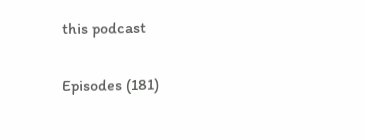this podcast

Episodes (181)